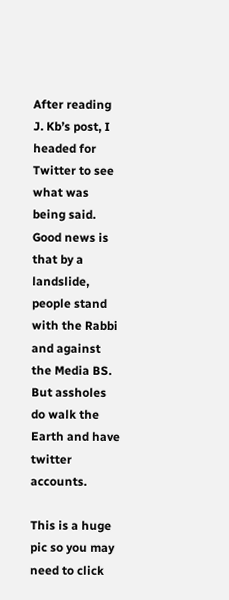After reading J. Kb’s post, I headed for Twitter to see what was being said. Good news is that by a landslide, people stand with the Rabbi and against the Media BS. But assholes do walk the Earth and have twitter accounts.

This is a huge pic so you may need to click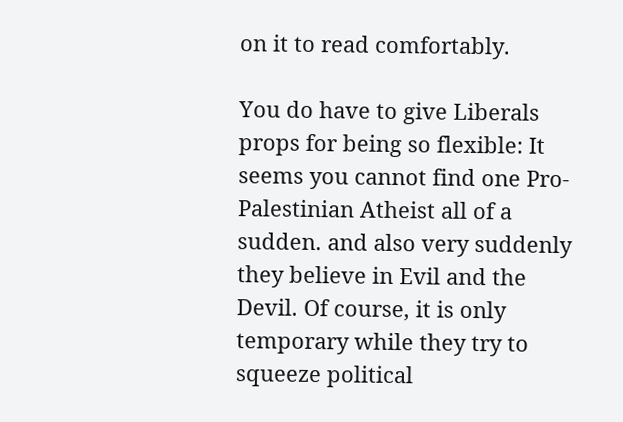on it to read comfortably.

You do have to give Liberals props for being so flexible: It seems you cannot find one Pro-Palestinian Atheist all of a sudden. and also very suddenly they believe in Evil and the Devil. Of course, it is only temporary while they try to squeeze political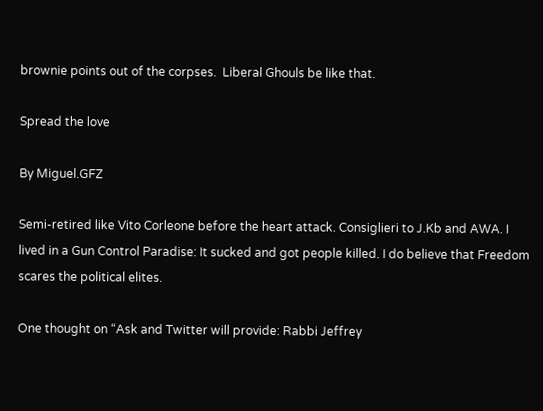brownie points out of the corpses.  Liberal Ghouls be like that.

Spread the love

By Miguel.GFZ

Semi-retired like Vito Corleone before the heart attack. Consiglieri to J.Kb and AWA. I lived in a Gun Control Paradise: It sucked and got people killed. I do believe that Freedom scares the political elites.

One thought on “Ask and Twitter will provide: Rabbi Jeffrey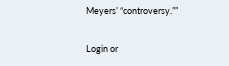Meyers’ “controversy.””

Login or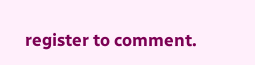register to comment.